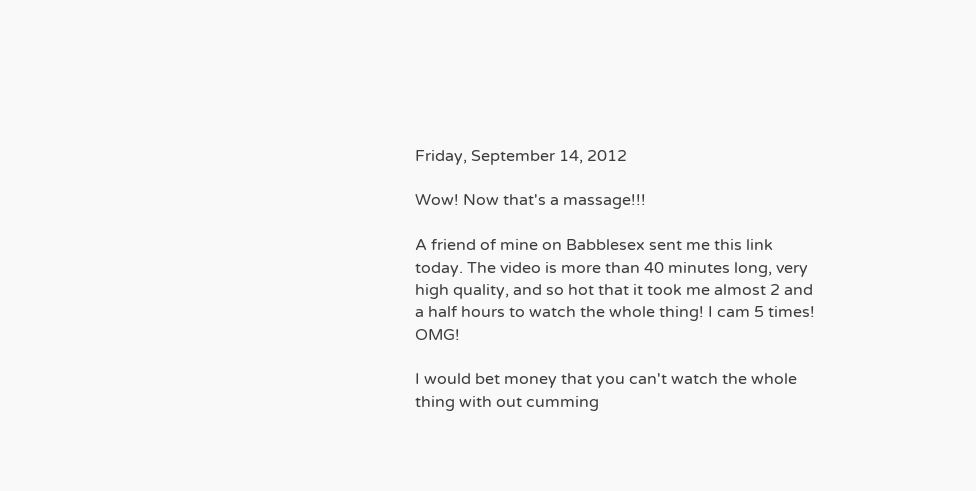Friday, September 14, 2012

Wow! Now that's a massage!!!

A friend of mine on Babblesex sent me this link today. The video is more than 40 minutes long, very high quality, and so hot that it took me almost 2 and a half hours to watch the whole thing! I cam 5 times! OMG!

I would bet money that you can't watch the whole thing with out cumming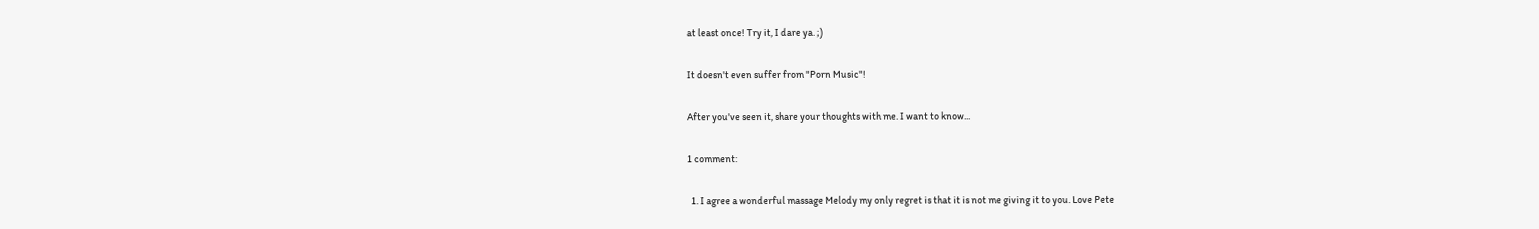at least once! Try it, I dare ya. ;)

It doesn't even suffer from "Porn Music"!

After you've seen it, share your thoughts with me. I want to know...

1 comment:

  1. I agree a wonderful massage Melody my only regret is that it is not me giving it to you. Love Pete